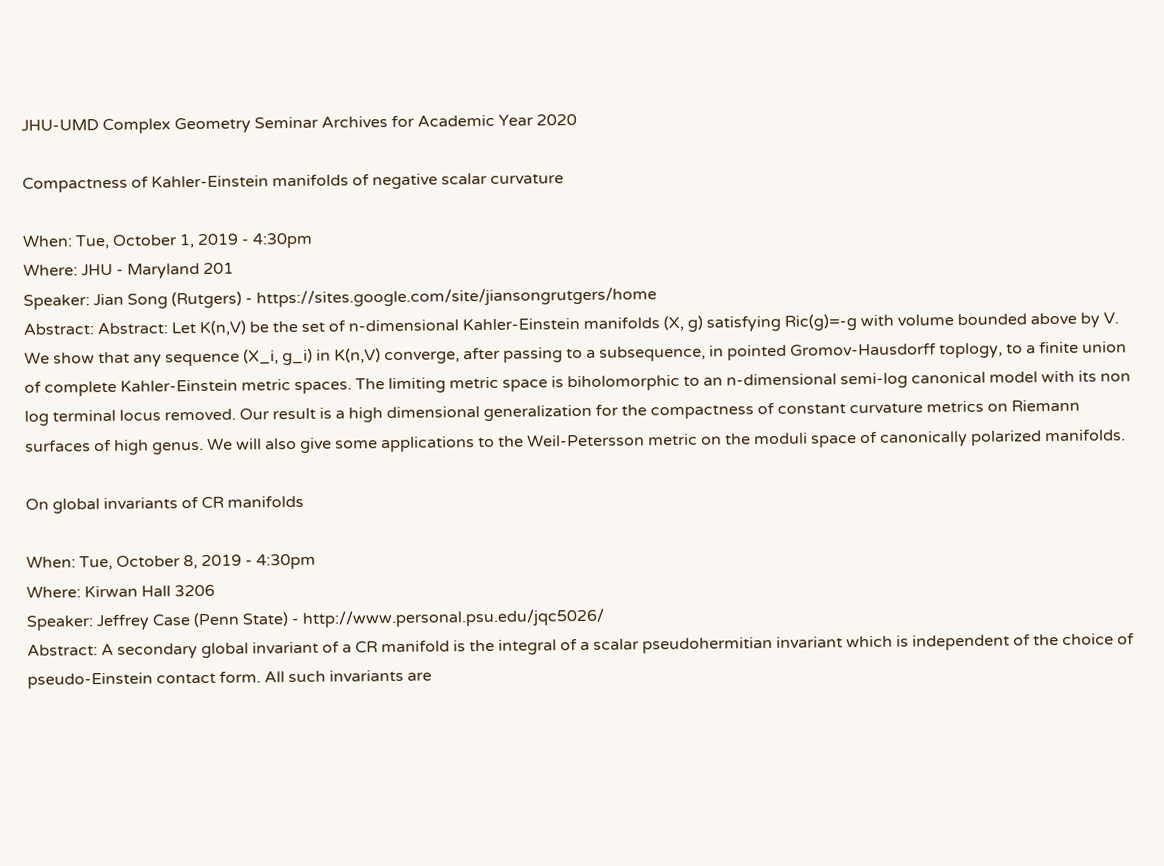JHU-UMD Complex Geometry Seminar Archives for Academic Year 2020

Compactness of Kahler-Einstein manifolds of negative scalar curvature

When: Tue, October 1, 2019 - 4:30pm
Where: JHU - Maryland 201
Speaker: Jian Song (Rutgers) - https://sites.google.com/site/jiansongrutgers/home
Abstract: Abstract: Let K(n,V) be the set of n-dimensional Kahler-Einstein manifolds (X, g) satisfying Ric(g)=-g with volume bounded above by V. We show that any sequence (X_i, g_i) in K(n,V) converge, after passing to a subsequence, in pointed Gromov-Hausdorff toplogy, to a finite union of complete Kahler-Einstein metric spaces. The limiting metric space is biholomorphic to an n-dimensional semi-log canonical model with its non log terminal locus removed. Our result is a high dimensional generalization for the compactness of constant curvature metrics on Riemann surfaces of high genus. We will also give some applications to the Weil-Petersson metric on the moduli space of canonically polarized manifolds.

On global invariants of CR manifolds

When: Tue, October 8, 2019 - 4:30pm
Where: Kirwan Hall 3206
Speaker: Jeffrey Case (Penn State) - http://www.personal.psu.edu/jqc5026/
Abstract: A secondary global invariant of a CR manifold is the integral of a scalar pseudohermitian invariant which is independent of the choice of pseudo-Einstein contact form. All such invariants are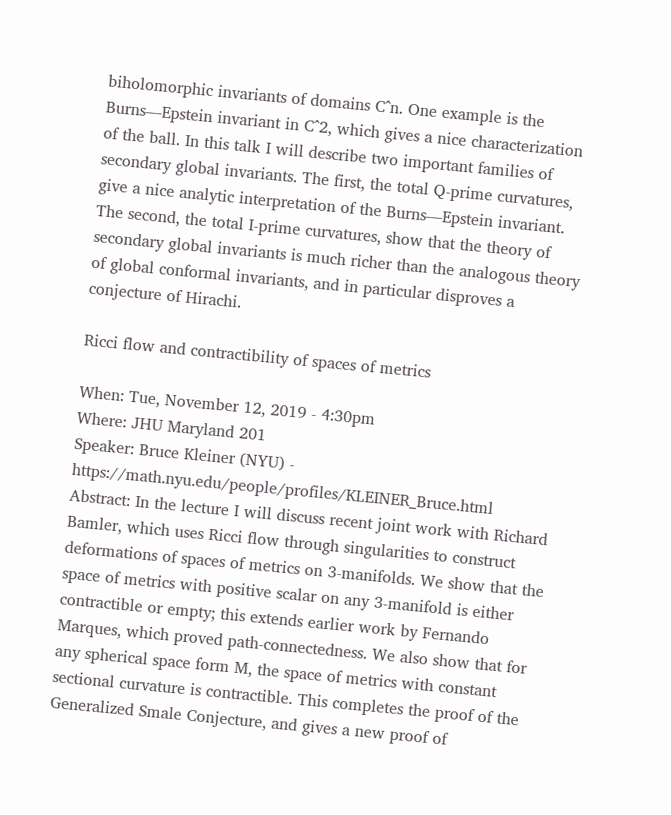biholomorphic invariants of domains C^n. One example is the Burns—Epstein invariant in C^2, which gives a nice characterization of the ball. In this talk I will describe two important families of secondary global invariants. The first, the total Q-prime curvatures, give a nice analytic interpretation of the Burns—Epstein invariant. The second, the total I-prime curvatures, show that the theory of secondary global invariants is much richer than the analogous theory of global conformal invariants, and in particular disproves a conjecture of Hirachi.

Ricci flow and contractibility of spaces of metrics

When: Tue, November 12, 2019 - 4:30pm
Where: JHU Maryland 201
Speaker: Bruce Kleiner (NYU) - https://math.nyu.edu/people/profiles/KLEINER_Bruce.html
Abstract: In the lecture I will discuss recent joint work with Richard Bamler, which uses Ricci flow through singularities to construct deformations of spaces of metrics on 3-manifolds. We show that the space of metrics with positive scalar on any 3-manifold is either contractible or empty; this extends earlier work by Fernando Marques, which proved path-connectedness. We also show that for any spherical space form M, the space of metrics with constant sectional curvature is contractible. This completes the proof of the Generalized Smale Conjecture, and gives a new proof of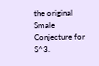the original Smale Conjecture for S^3.